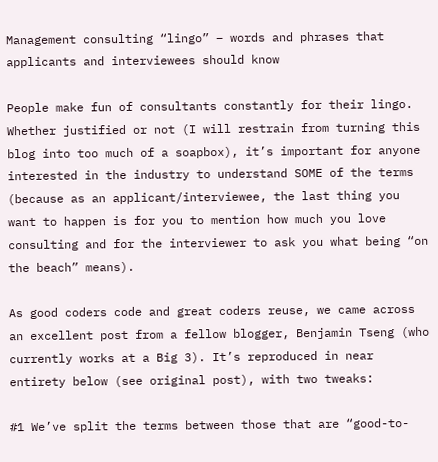Management consulting “lingo” – words and phrases that applicants and interviewees should know

People make fun of consultants constantly for their lingo. Whether justified or not (I will restrain from turning this blog into too much of a soapbox), it’s important for anyone interested in the industry to understand SOME of the terms (because as an applicant/interviewee, the last thing you want to happen is for you to mention how much you love consulting and for the interviewer to ask you what being “on the beach” means).

As good coders code and great coders reuse, we came across an excellent post from a fellow blogger, Benjamin Tseng (who currently works at a Big 3). It’s reproduced in near entirety below (see original post), with two tweaks:

#1 We’ve split the terms between those that are “good-to-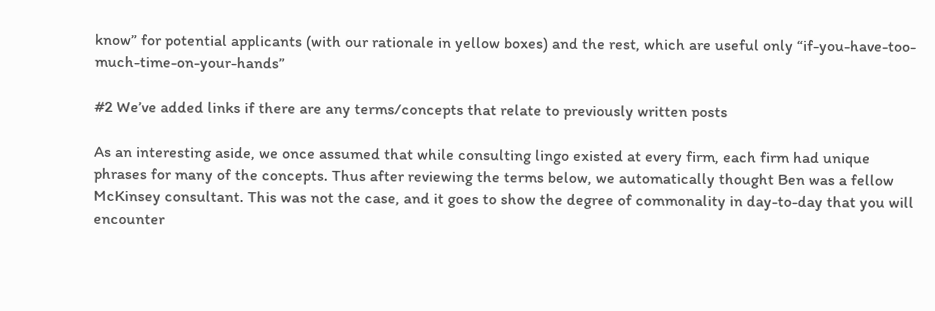know” for potential applicants (with our rationale in yellow boxes) and the rest, which are useful only “if-you-have-too-much-time-on-your-hands”

#2 We’ve added links if there are any terms/concepts that relate to previously written posts

As an interesting aside, we once assumed that while consulting lingo existed at every firm, each firm had unique phrases for many of the concepts. Thus after reviewing the terms below, we automatically thought Ben was a fellow McKinsey consultant. This was not the case, and it goes to show the degree of commonality in day-to-day that you will encounter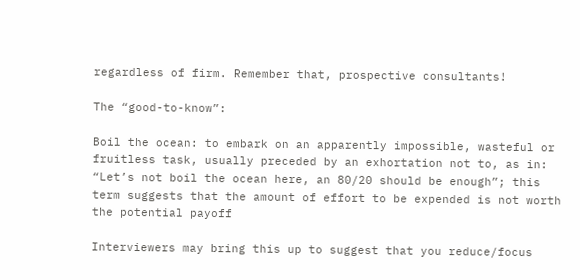regardless of firm. Remember that, prospective consultants!

The “good-to-know”:

Boil the ocean: to embark on an apparently impossible, wasteful or fruitless task, usually preceded by an exhortation not to, as in: “Let’s not boil the ocean here, an 80/20 should be enough”; this term suggests that the amount of effort to be expended is not worth the potential payoff

Interviewers may bring this up to suggest that you reduce/focus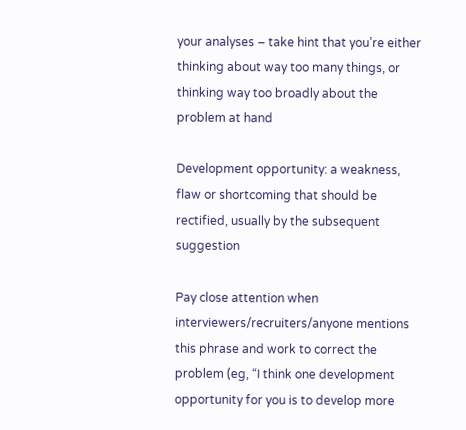your analyses – take hint that you’re either thinking about way too many things, or thinking way too broadly about the problem at hand

Development opportunity: a weakness, flaw or shortcoming that should be rectified, usually by the subsequent suggestion

Pay close attention when interviewers/recruiters/anyone mentions this phrase and work to correct the problem (eg, “I think one development opportunity for you is to develop more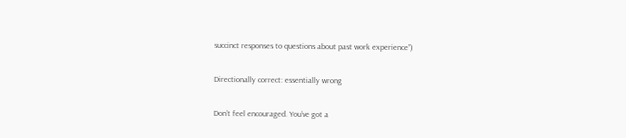succinct responses to questions about past work experience”)

Directionally correct: essentially wrong

Don’t feel encouraged. You’ve got a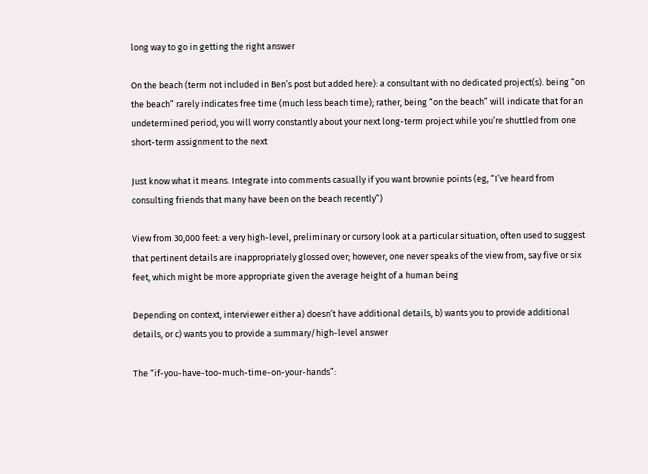long way to go in getting the right answer

On the beach (term not included in Ben’s post but added here): a consultant with no dedicated project(s). being “on the beach” rarely indicates free time (much less beach time); rather, being “on the beach” will indicate that for an undetermined period, you will worry constantly about your next long-term project while you’re shuttled from one short-term assignment to the next

Just know what it means. Integrate into comments casually if you want brownie points (eg, “I’ve heard from consulting friends that many have been on the beach recently”)

View from 30,000 feet: a very high-level, preliminary or cursory look at a particular situation, often used to suggest that pertinent details are inappropriately glossed over; however, one never speaks of the view from, say five or six feet, which might be more appropriate given the average height of a human being

Depending on context, interviewer either a) doesn’t have additional details, b) wants you to provide additional details, or c) wants you to provide a summary/high-level answer

The “if-you-have-too-much-time-on-your-hands”: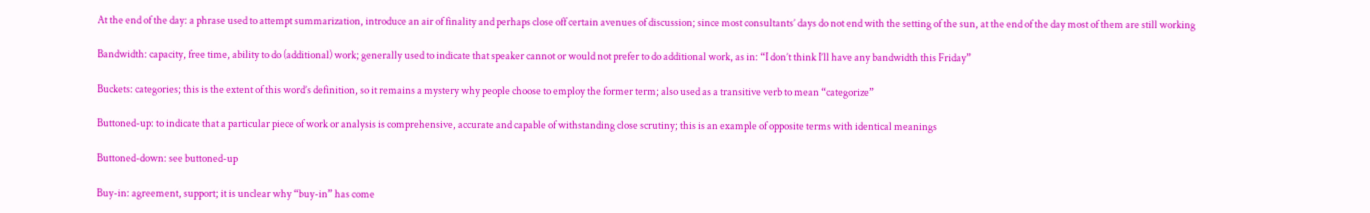At the end of the day: a phrase used to attempt summarization, introduce an air of finality and perhaps close off certain avenues of discussion; since most consultants’ days do not end with the setting of the sun, at the end of the day most of them are still working

Bandwidth: capacity, free time, ability to do (additional) work; generally used to indicate that speaker cannot or would not prefer to do additional work, as in: “I don’t think I’ll have any bandwidth this Friday”

Buckets: categories; this is the extent of this word’s definition, so it remains a mystery why people choose to employ the former term; also used as a transitive verb to mean “categorize”

Buttoned-up: to indicate that a particular piece of work or analysis is comprehensive, accurate and capable of withstanding close scrutiny; this is an example of opposite terms with identical meanings

Buttoned-down: see buttoned-up

Buy-in: agreement, support; it is unclear why “buy-in” has come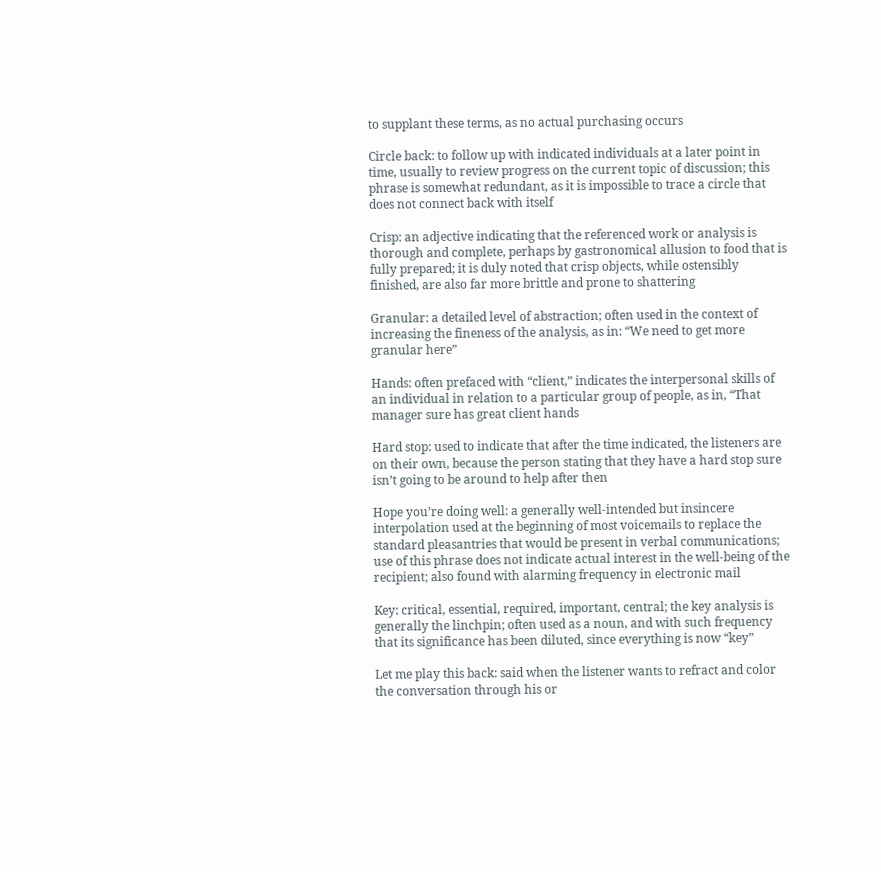to supplant these terms, as no actual purchasing occurs

Circle back: to follow up with indicated individuals at a later point in time, usually to review progress on the current topic of discussion; this phrase is somewhat redundant, as it is impossible to trace a circle that does not connect back with itself

Crisp: an adjective indicating that the referenced work or analysis is thorough and complete, perhaps by gastronomical allusion to food that is fully prepared; it is duly noted that crisp objects, while ostensibly finished, are also far more brittle and prone to shattering

Granular: a detailed level of abstraction; often used in the context of increasing the fineness of the analysis, as in: “We need to get more granular here”

Hands: often prefaced with “client,” indicates the interpersonal skills of an individual in relation to a particular group of people, as in, “That manager sure has great client hands

Hard stop: used to indicate that after the time indicated, the listeners are on their own, because the person stating that they have a hard stop sure isn’t going to be around to help after then

Hope you’re doing well: a generally well-intended but insincere interpolation used at the beginning of most voicemails to replace the standard pleasantries that would be present in verbal communications; use of this phrase does not indicate actual interest in the well-being of the recipient; also found with alarming frequency in electronic mail

Key: critical, essential, required, important, central; the key analysis is generally the linchpin; often used as a noun, and with such frequency that its significance has been diluted, since everything is now “key”

Let me play this back: said when the listener wants to refract and color the conversation through his or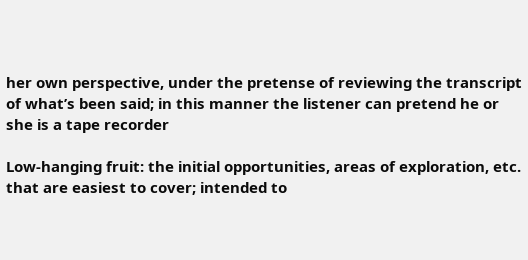her own perspective, under the pretense of reviewing the transcript of what’s been said; in this manner the listener can pretend he or she is a tape recorder

Low-hanging fruit: the initial opportunities, areas of exploration, etc. that are easiest to cover; intended to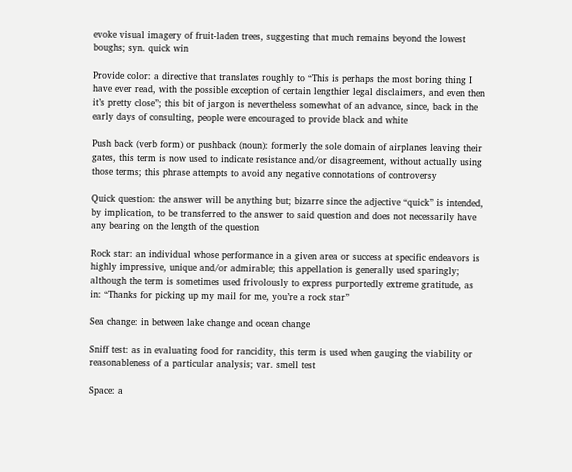evoke visual imagery of fruit-laden trees, suggesting that much remains beyond the lowest boughs; syn. quick win

Provide color: a directive that translates roughly to “This is perhaps the most boring thing I have ever read, with the possible exception of certain lengthier legal disclaimers, and even then it’s pretty close”; this bit of jargon is nevertheless somewhat of an advance, since, back in the early days of consulting, people were encouraged to provide black and white

Push back (verb form) or pushback (noun): formerly the sole domain of airplanes leaving their gates, this term is now used to indicate resistance and/or disagreement, without actually using those terms; this phrase attempts to avoid any negative connotations of controversy

Quick question: the answer will be anything but; bizarre since the adjective “quick” is intended, by implication, to be transferred to the answer to said question and does not necessarily have any bearing on the length of the question

Rock star: an individual whose performance in a given area or success at specific endeavors is highly impressive, unique and/or admirable; this appellation is generally used sparingly; although the term is sometimes used frivolously to express purportedly extreme gratitude, as in: “Thanks for picking up my mail for me, you’re a rock star”

Sea change: in between lake change and ocean change

Sniff test: as in evaluating food for rancidity, this term is used when gauging the viability or reasonableness of a particular analysis; var. smell test

Space: a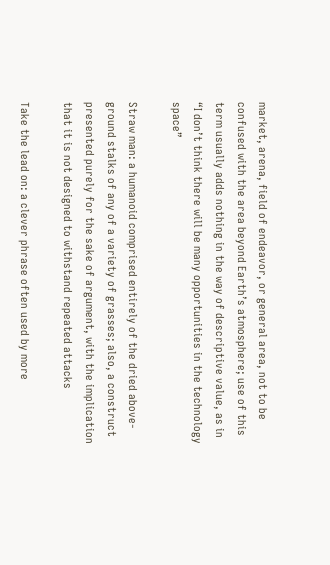market, arena, field of endeavor, or general area, not to be confused with the area beyond Earth’s atmosphere; use of this term usually adds nothing in the way of descriptive value, as in “I don’t think there will be many opportunities in the technology space”

Straw man: a humanoid comprised entirely of the dried above-ground stalks of any of a variety of grasses; also, a construct presented purely for the sake of argument, with the implication that it is not designed to withstand repeated attacks

Take the lead on: a clever phrase often used by more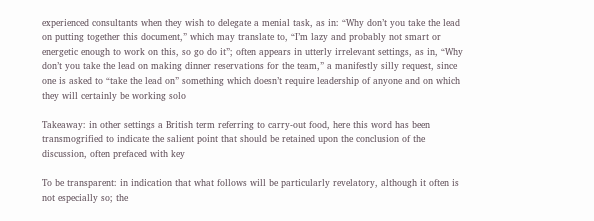experienced consultants when they wish to delegate a menial task, as in: “Why don’t you take the lead on putting together this document,” which may translate to, “I’m lazy and probably not smart or energetic enough to work on this, so go do it”; often appears in utterly irrelevant settings, as in, “Why don’t you take the lead on making dinner reservations for the team,” a manifestly silly request, since one is asked to “take the lead on” something which doesn’t require leadership of anyone and on which they will certainly be working solo

Takeaway: in other settings a British term referring to carry-out food, here this word has been transmogrified to indicate the salient point that should be retained upon the conclusion of the discussion, often prefaced with key

To be transparent: in indication that what follows will be particularly revelatory, although it often is not especially so; the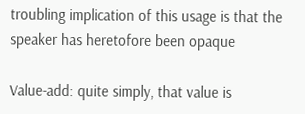troubling implication of this usage is that the speaker has heretofore been opaque

Value-add: quite simply, that value is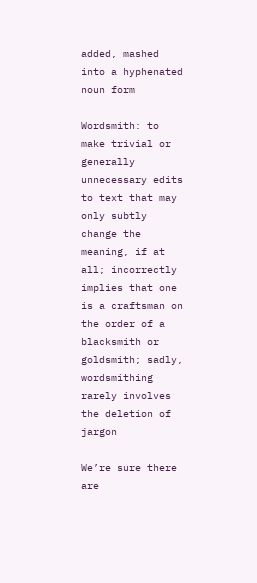added, mashed into a hyphenated noun form

Wordsmith: to make trivial or generally unnecessary edits to text that may only subtly change the meaning, if at all; incorrectly implies that one is a craftsman on the order of a blacksmith or goldsmith; sadly, wordsmithing rarely involves the deletion of jargon

We’re sure there are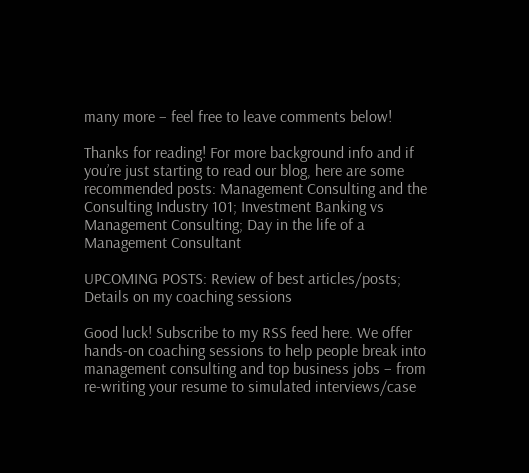many more – feel free to leave comments below!

Thanks for reading! For more background info and if you’re just starting to read our blog, here are some recommended posts: Management Consulting and the Consulting Industry 101; Investment Banking vs Management Consulting; Day in the life of a Management Consultant

UPCOMING POSTS: Review of best articles/posts; Details on my coaching sessions

Good luck! Subscribe to my RSS feed here. We offer hands-on coaching sessions to help people break into management consulting and top business jobs – from re-writing your resume to simulated interviews/case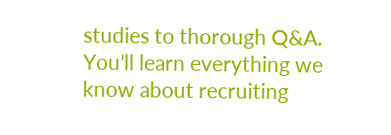studies to thorough Q&A. You’ll learn everything we know about recruiting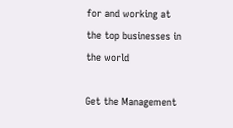for and working at the top businesses in the world

Get the Management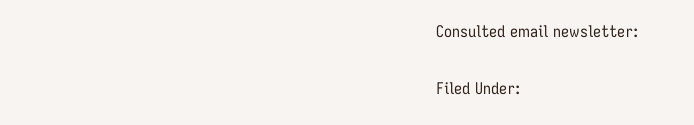Consulted email newsletter:

Filed Under: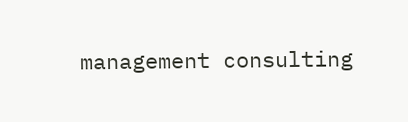management consulting